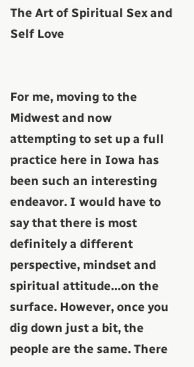The Art of Spiritual Sex and Self Love


For me, moving to the Midwest and now attempting to set up a full practice here in Iowa has been such an interesting endeavor. I would have to say that there is most definitely a different perspective, mindset and spiritual attitude…on the surface. However, once you dig down just a bit, the people are the same. There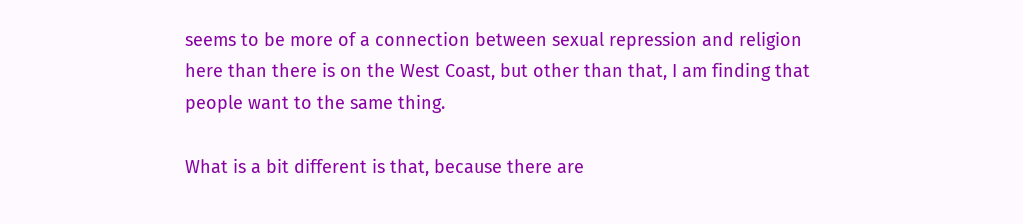seems to be more of a connection between sexual repression and religion here than there is on the West Coast, but other than that, I am finding that people want to the same thing.

What is a bit different is that, because there are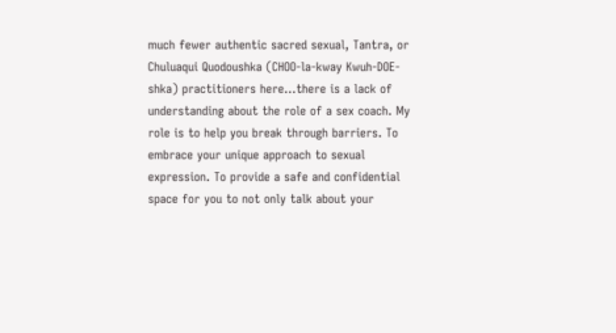much fewer authentic sacred sexual, Tantra, or Chuluaqui Quodoushka (CHOO-la-kway Kwuh-DOE-shka) practitioners here…there is a lack of understanding about the role of a sex coach. My role is to help you break through barriers. To embrace your unique approach to sexual expression. To provide a safe and confidential space for you to not only talk about your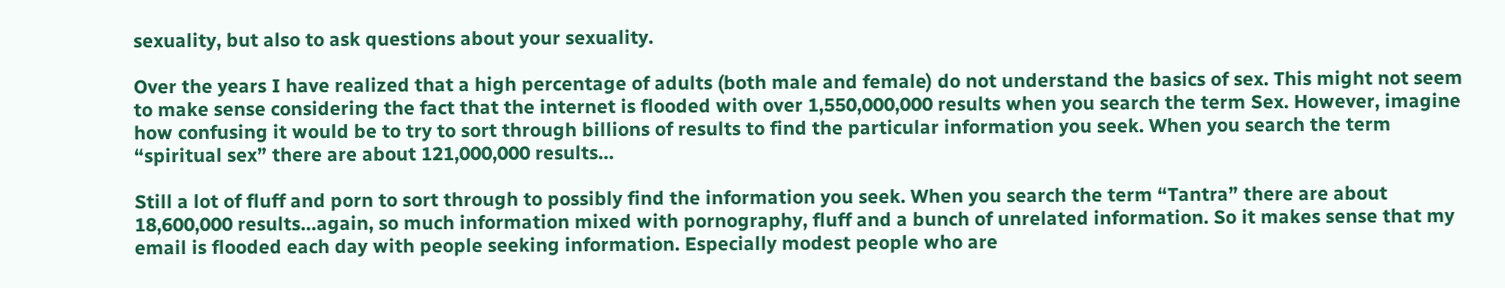sexuality, but also to ask questions about your sexuality.

Over the years I have realized that a high percentage of adults (both male and female) do not understand the basics of sex. This might not seem to make sense considering the fact that the internet is flooded with over 1,550,000,000 results when you search the term Sex. However, imagine how confusing it would be to try to sort through billions of results to find the particular information you seek. When you search the term “spiritual sex” there are about 121,000,000 results…

Still a lot of fluff and porn to sort through to possibly find the information you seek. When you search the term “Tantra” there are about 18,600,000 results…again, so much information mixed with pornography, fluff and a bunch of unrelated information. So it makes sense that my email is flooded each day with people seeking information. Especially modest people who are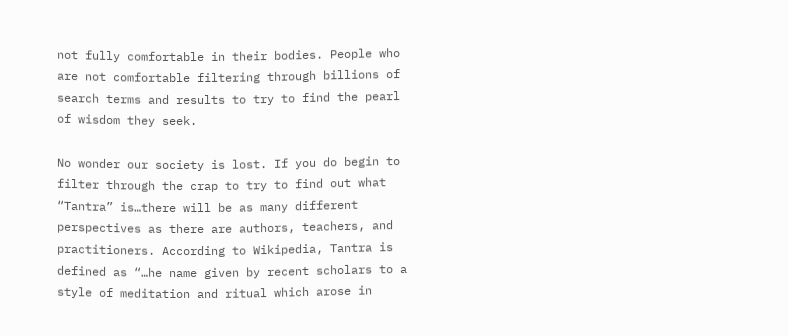not fully comfortable in their bodies. People who are not comfortable filtering through billions of search terms and results to try to find the pearl of wisdom they seek.

No wonder our society is lost. If you do begin to filter through the crap to try to find out what “Tantra” is…there will be as many different perspectives as there are authors, teachers, and practitioners. According to Wikipedia, Tantra is defined as “…he name given by recent scholars to a style of meditation and ritual which arose in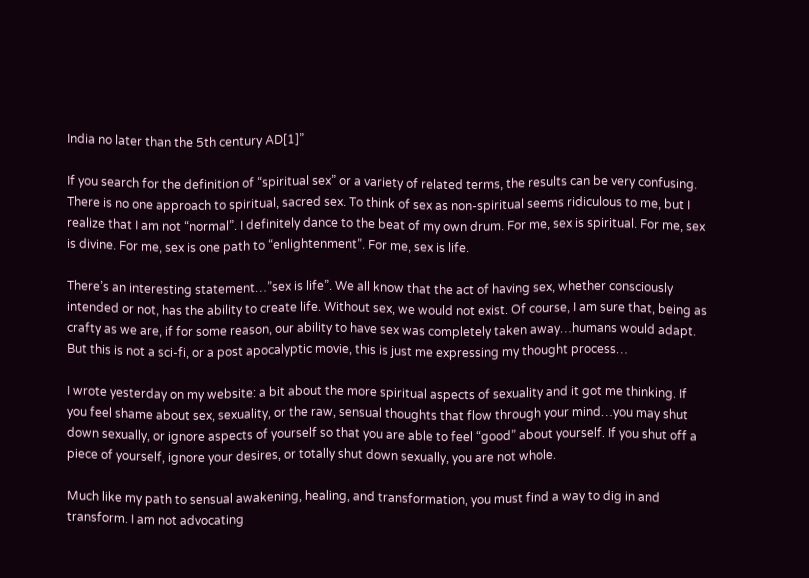India no later than the 5th century AD[1]”

If you search for the definition of “spiritual sex” or a variety of related terms, the results can be very confusing. There is no one approach to spiritual, sacred sex. To think of sex as non-spiritual seems ridiculous to me, but I realize that I am not “normal”. I definitely dance to the beat of my own drum. For me, sex is spiritual. For me, sex is divine. For me, sex is one path to “enlightenment”. For me, sex is life.

There’s an interesting statement…”sex is life”. We all know that the act of having sex, whether consciously intended or not, has the ability to create life. Without sex, we would not exist. Of course, I am sure that, being as crafty as we are, if for some reason, our ability to have sex was completely taken away…humans would adapt. But this is not a sci-fi, or a post apocalyptic movie, this is just me expressing my thought process…

I wrote yesterday on my website: a bit about the more spiritual aspects of sexuality and it got me thinking. If you feel shame about sex, sexuality, or the raw, sensual thoughts that flow through your mind…you may shut down sexually, or ignore aspects of yourself so that you are able to feel “good” about yourself. If you shut off a piece of yourself, ignore your desires, or totally shut down sexually, you are not whole.

Much like my path to sensual awakening, healing, and transformation, you must find a way to dig in and transform. I am not advocating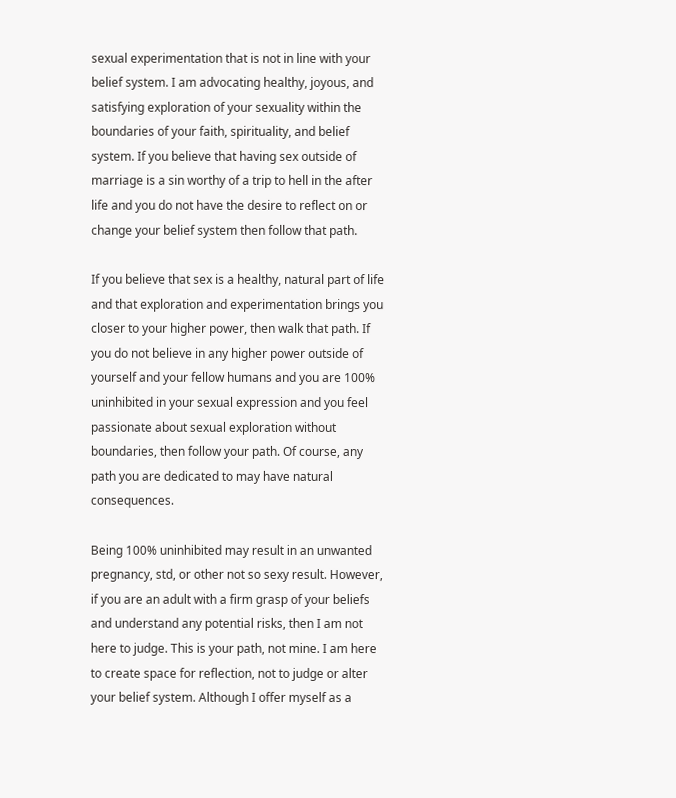sexual experimentation that is not in line with your belief system. I am advocating healthy, joyous, and satisfying exploration of your sexuality within the boundaries of your faith, spirituality, and belief system. If you believe that having sex outside of marriage is a sin worthy of a trip to hell in the after life and you do not have the desire to reflect on or change your belief system then follow that path.

If you believe that sex is a healthy, natural part of life and that exploration and experimentation brings you closer to your higher power, then walk that path. If you do not believe in any higher power outside of yourself and your fellow humans and you are 100% uninhibited in your sexual expression and you feel passionate about sexual exploration without boundaries, then follow your path. Of course, any path you are dedicated to may have natural consequences.

Being 100% uninhibited may result in an unwanted pregnancy, std, or other not so sexy result. However, if you are an adult with a firm grasp of your beliefs and understand any potential risks, then I am not here to judge. This is your path, not mine. I am here to create space for reflection, not to judge or alter your belief system. Although I offer myself as a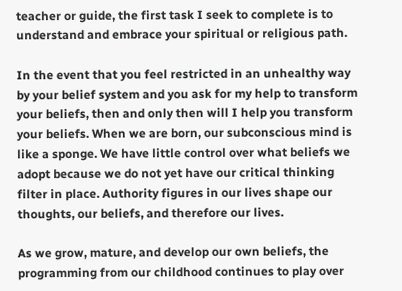teacher or guide, the first task I seek to complete is to understand and embrace your spiritual or religious path.

In the event that you feel restricted in an unhealthy way by your belief system and you ask for my help to transform your beliefs, then and only then will I help you transform your beliefs. When we are born, our subconscious mind is like a sponge. We have little control over what beliefs we adopt because we do not yet have our critical thinking filter in place. Authority figures in our lives shape our thoughts, our beliefs, and therefore our lives.

As we grow, mature, and develop our own beliefs, the programming from our childhood continues to play over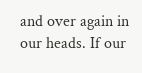and over again in our heads. If our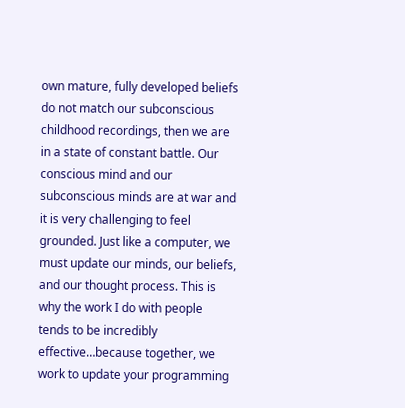own mature, fully developed beliefs do not match our subconscious childhood recordings, then we are in a state of constant battle. Our conscious mind and our subconscious minds are at war and it is very challenging to feel grounded. Just like a computer, we must update our minds, our beliefs, and our thought process. This is why the work I do with people tends to be incredibly effective…because together, we work to update your programming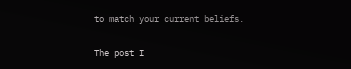to match your current beliefs.

The post I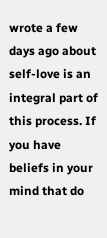wrote a few days ago about self-love is an integral part of this process. If you have beliefs in your mind that do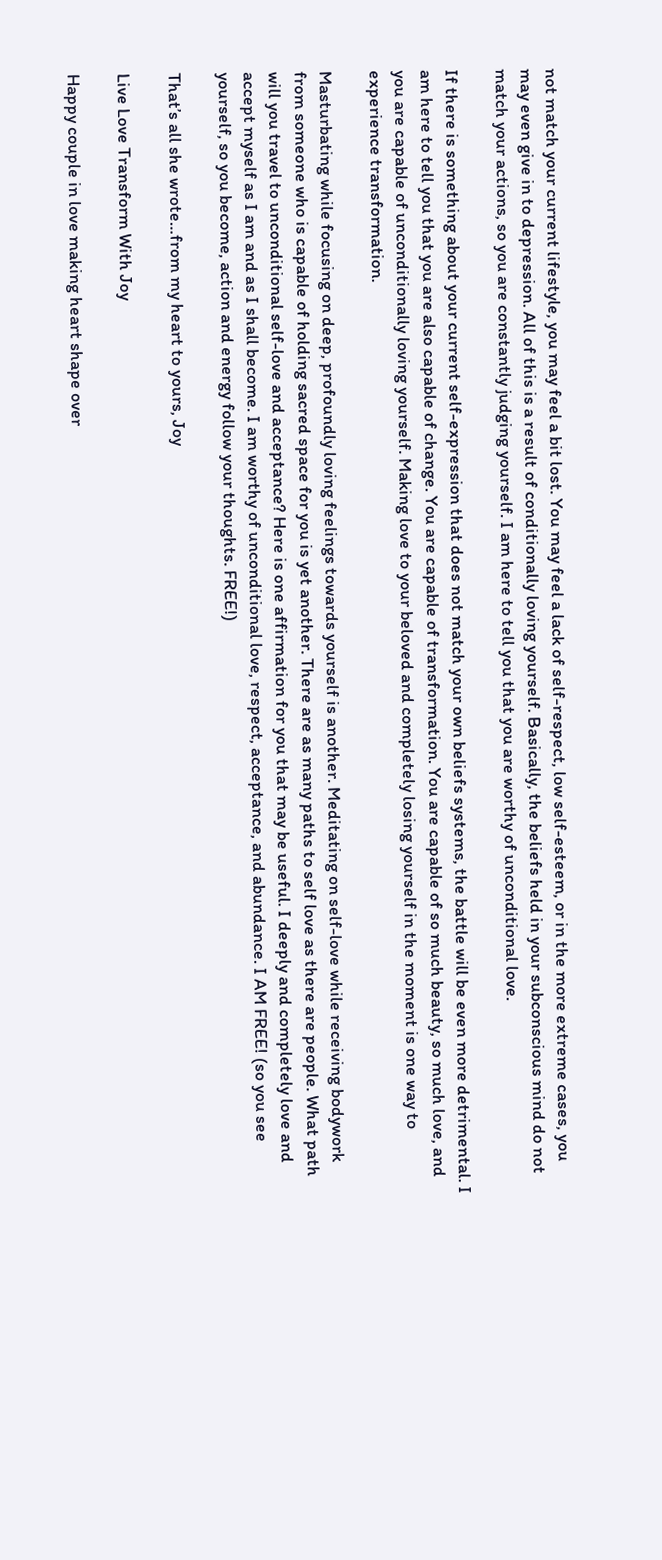not match your current lifestyle, you may feel a bit lost. You may feel a lack of self-respect, low self-esteem, or in the more extreme cases, you may even give in to depression. All of this is a result of conditionally loving yourself. Basically, the beliefs held in your subconscious mind do not match your actions, so you are constantly judging yourself. I am here to tell you that you are worthy of unconditional love.

If there is something about your current self-expression that does not match your own beliefs systems, the battle will be even more detrimental. I am here to tell you that you are also capable of change. You are capable of transformation. You are capable of so much beauty, so much love, and you are capable of unconditionally loving yourself. Making love to your beloved and completely losing yourself in the moment is one way to experience transformation.

Masturbating while focusing on deep, profoundly loving feelings towards yourself is another. Meditating on self-love while receiving bodywork from someone who is capable of holding sacred space for you is yet another. There are as many paths to self love as there are people. What path will you travel to unconditional self-love and acceptance? Here is one affirmation for you that may be useful. I deeply and completely love and accept myself as I am and as I shall become. I am worthy of unconditional love, respect, acceptance, and abundance. I AM FREE! (so you see yourself, so you become, action and energy follow your thoughts. FREE!)

That’s all she wrote…from my heart to yours, Joy

Live Love Transform With Joy

Happy couple in love making heart shape over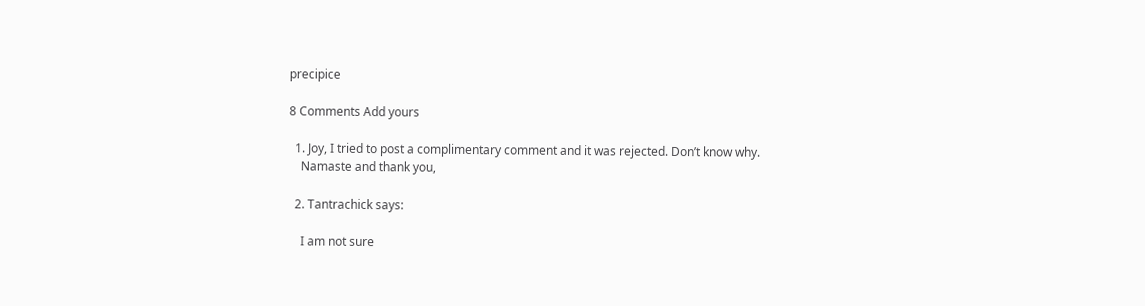precipice

8 Comments Add yours

  1. Joy, I tried to post a complimentary comment and it was rejected. Don’t know why.
    Namaste and thank you,

  2. Tantrachick says:

    I am not sure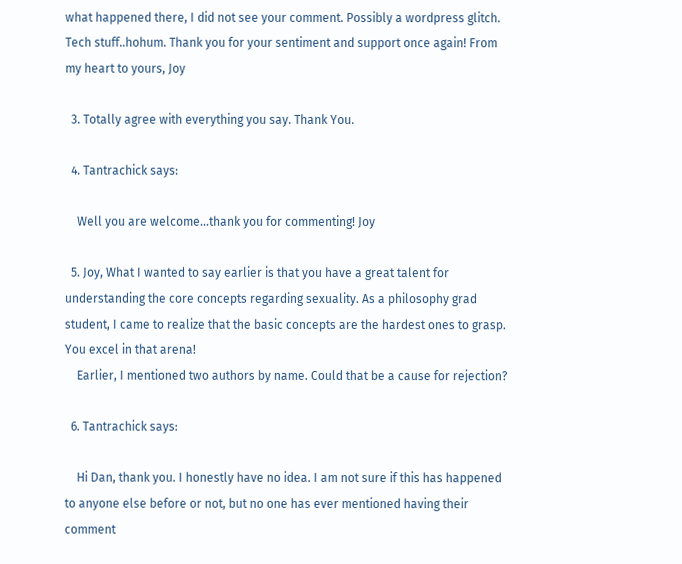what happened there, I did not see your comment. Possibly a wordpress glitch. Tech stuff..hohum. Thank you for your sentiment and support once again! From my heart to yours, Joy

  3. Totally agree with everything you say. Thank You.

  4. Tantrachick says:

    Well you are welcome…thank you for commenting! Joy

  5. Joy, What I wanted to say earlier is that you have a great talent for understanding the core concepts regarding sexuality. As a philosophy grad student, I came to realize that the basic concepts are the hardest ones to grasp. You excel in that arena!
    Earlier, I mentioned two authors by name. Could that be a cause for rejection?

  6. Tantrachick says:

    Hi Dan, thank you. I honestly have no idea. I am not sure if this has happened to anyone else before or not, but no one has ever mentioned having their comment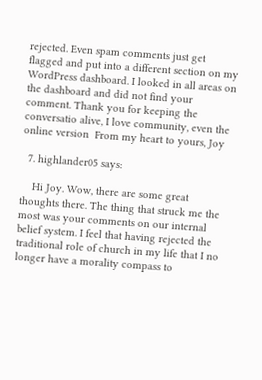rejected. Even spam comments just get flagged and put into a different section on my WordPress dashboard. I looked in all areas on the dashboard and did not find your comment. Thank you for keeping the conversatio alive, I love community, even the online version  From my heart to yours, Joy

  7. highlander05 says:

    Hi Joy. Wow, there are some great thoughts there. The thing that struck me the most was your comments on our internal belief system. I feel that having rejected the traditional role of church in my life that I no longer have a morality compass to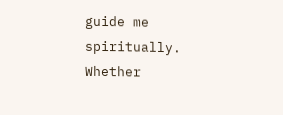guide me spiritually. Whether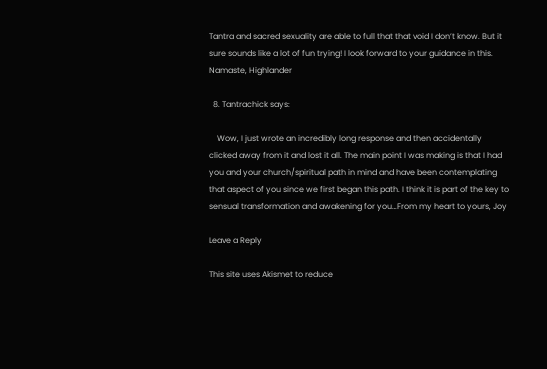Tantra and sacred sexuality are able to full that that void I don’t know. But it sure sounds like a lot of fun trying! I look forward to your guidance in this. Namaste, Highlander

  8. Tantrachick says:

    Wow, I just wrote an incredibly long response and then accidentally clicked away from it and lost it all. The main point I was making is that I had you and your church/spiritual path in mind and have been contemplating that aspect of you since we first began this path. I think it is part of the key to sensual transformation and awakening for you…From my heart to yours, Joy

Leave a Reply

This site uses Akismet to reduce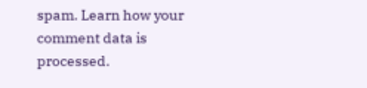spam. Learn how your comment data is processed.